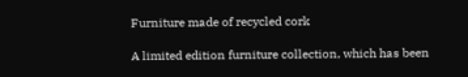Furniture made of recycled cork

A limited edition furniture collection, which has been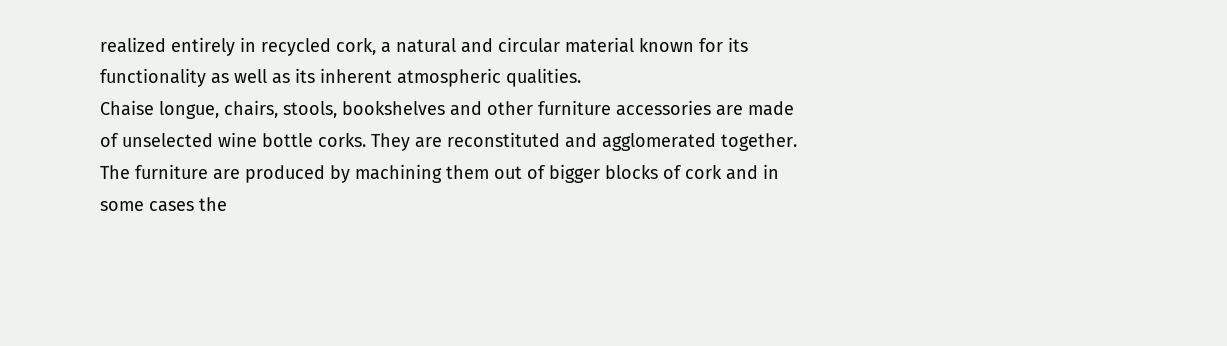realized entirely in recycled cork, a natural and circular material known for its functionality as well as its inherent atmospheric qualities.
Chaise longue, chairs, stools, bookshelves and other furniture accessories are made of unselected wine bottle corks. They are reconstituted and agglomerated together.
The furniture are produced by machining them out of bigger blocks of cork and in some cases the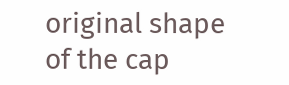original shape of the cap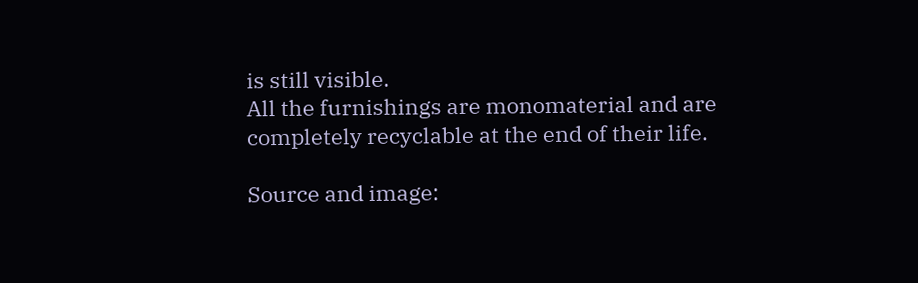is still visible.
All the furnishings are monomaterial and are completely recyclable at the end of their life.

Source and image: